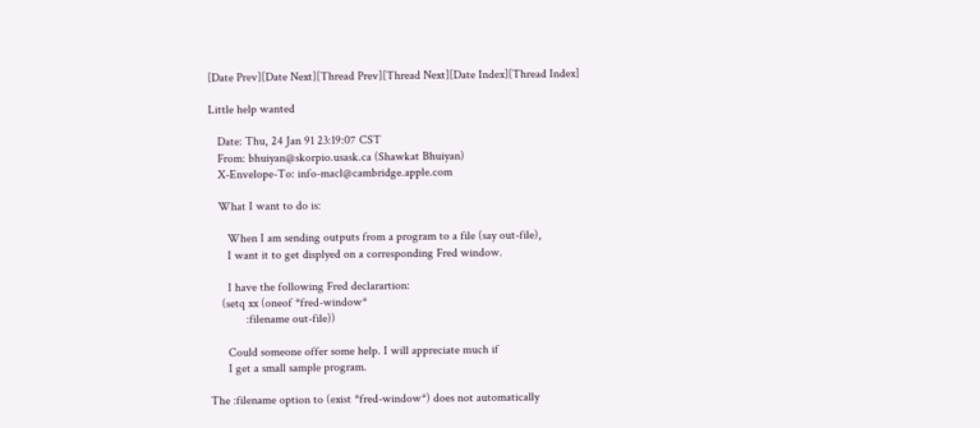[Date Prev][Date Next][Thread Prev][Thread Next][Date Index][Thread Index]

Little help wanted

   Date: Thu, 24 Jan 91 23:19:07 CST
   From: bhuiyan@skorpio.usask.ca (Shawkat Bhuiyan)
   X-Envelope-To: info-macl@cambridge.apple.com

   What I want to do is:

      When I am sending outputs from a program to a file (say out-file),
      I want it to get displyed on a corresponding Fred window.

      I have the following Fred declarartion:
    (setq xx (oneof *fred-window*
            :filename out-file))

      Could someone offer some help. I will appreciate much if
      I get a small sample program.

The :filename option to (exist *fred-window*) does not automatically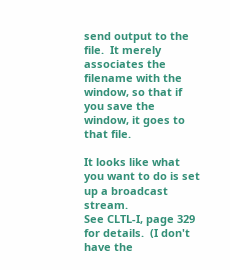send output to the file.  It merely associates the filename with the
window, so that if you save the window, it goes to that file.

It looks like what you want to do is set up a broadcast stream.
See CLTL-I, page 329 for details.  (I don't have the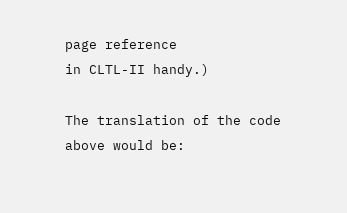page reference
in CLTL-II handy.)

The translation of the code above would be: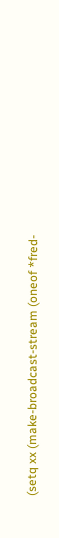(setq xx (make-broadcast-stream (oneof *fred-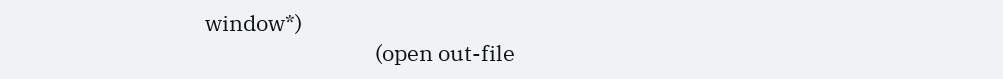window*)
                                  (open out-file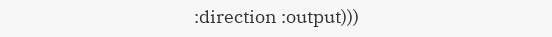:direction :output)))